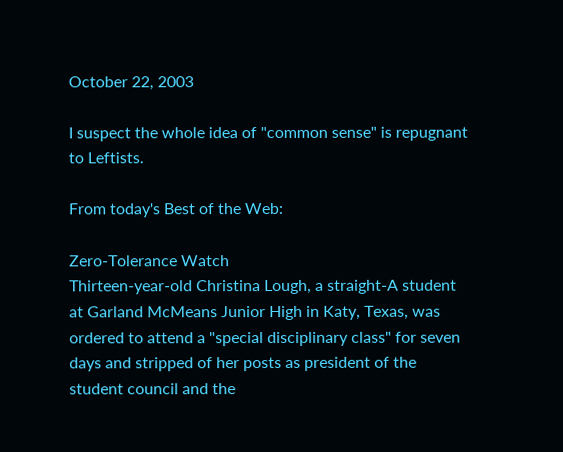October 22, 2003

I suspect the whole idea of "common sense" is repugnant to Leftists.

From today's Best of the Web:

Zero-Tolerance Watch
Thirteen-year-old Christina Lough, a straight-A student at Garland McMeans Junior High in Katy, Texas, was ordered to attend a "special disciplinary class" for seven days and stripped of her posts as president of the student council and the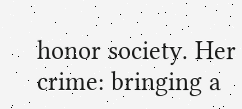honor society. Her crime: bringing a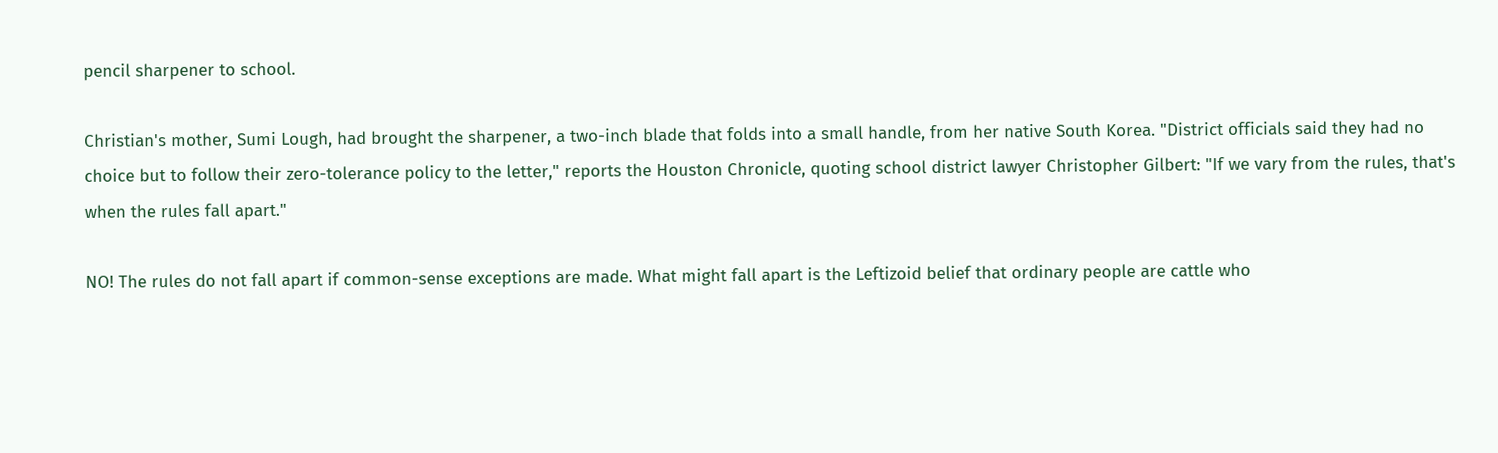pencil sharpener to school.

Christian's mother, Sumi Lough, had brought the sharpener, a two-inch blade that folds into a small handle, from her native South Korea. "District officials said they had no choice but to follow their zero-tolerance policy to the letter," reports the Houston Chronicle, quoting school district lawyer Christopher Gilbert: "If we vary from the rules, that's when the rules fall apart."

NO! The rules do not fall apart if common-sense exceptions are made. What might fall apart is the Leftizoid belief that ordinary people are cattle who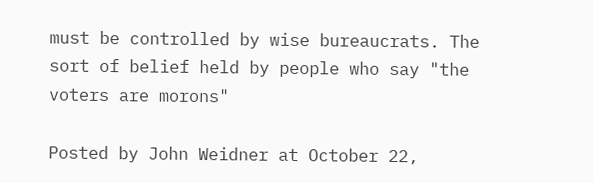must be controlled by wise bureaucrats. The sort of belief held by people who say "the voters are morons"

Posted by John Weidner at October 22,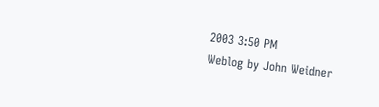2003 3:50 PM
Weblog by John Weidner